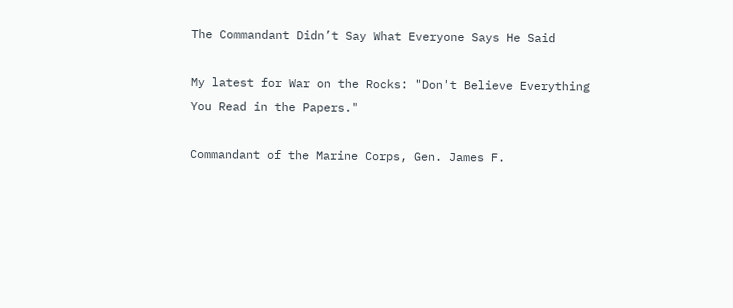The Commandant Didn’t Say What Everyone Says He Said

My latest for War on the Rocks: "Don't Believe Everything You Read in the Papers."

Commandant of the Marine Corps, Gen. James F.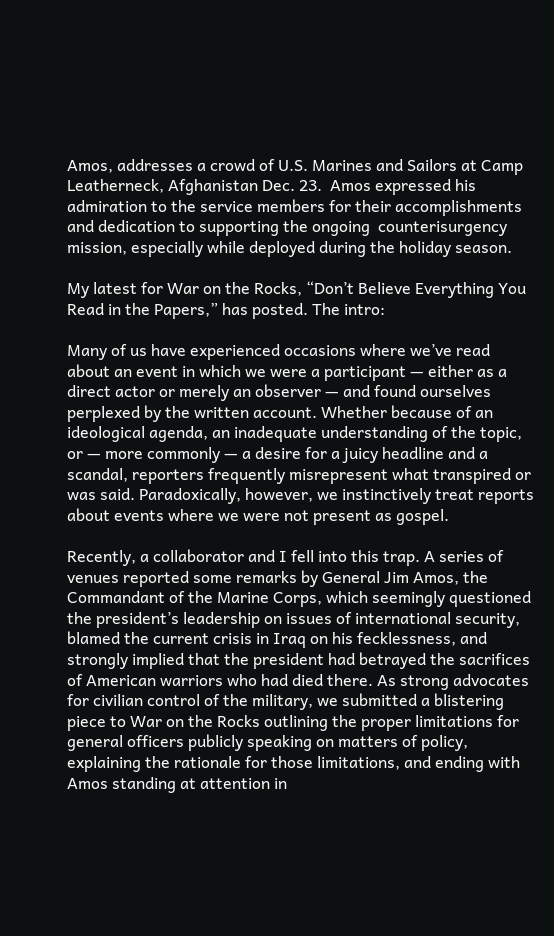Amos, addresses a crowd of U.S. Marines and Sailors at Camp Leatherneck, Afghanistan Dec. 23.  Amos expressed his admiration to the service members for their accomplishments and dedication to supporting the ongoing  counterisurgency mission, especially while deployed during the holiday season.

My latest for War on the Rocks, “Don’t Believe Everything You Read in the Papers,” has posted. The intro:

Many of us have experienced occasions where we’ve read about an event in which we were a participant — either as a direct actor or merely an observer — and found ourselves perplexed by the written account. Whether because of an ideological agenda, an inadequate understanding of the topic, or — more commonly — a desire for a juicy headline and a scandal, reporters frequently misrepresent what transpired or was said. Paradoxically, however, we instinctively treat reports about events where we were not present as gospel.

Recently, a collaborator and I fell into this trap. A series of venues reported some remarks by General Jim Amos, the Commandant of the Marine Corps, which seemingly questioned the president’s leadership on issues of international security, blamed the current crisis in Iraq on his fecklessness, and strongly implied that the president had betrayed the sacrifices of American warriors who had died there. As strong advocates for civilian control of the military, we submitted a blistering piece to War on the Rocks outlining the proper limitations for general officers publicly speaking on matters of policy, explaining the rationale for those limitations, and ending with Amos standing at attention in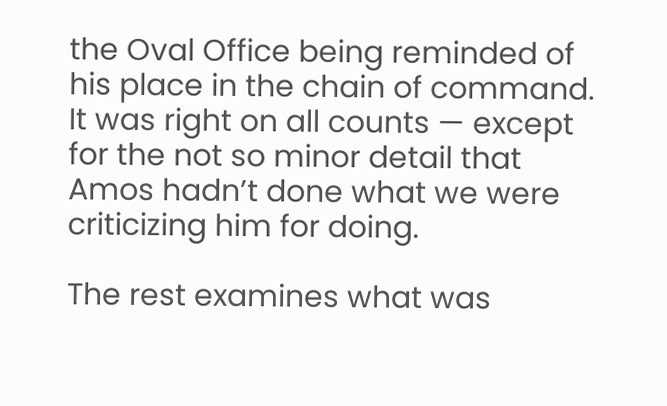the Oval Office being reminded of his place in the chain of command. It was right on all counts — except for the not so minor detail that Amos hadn’t done what we were criticizing him for doing.

The rest examines what was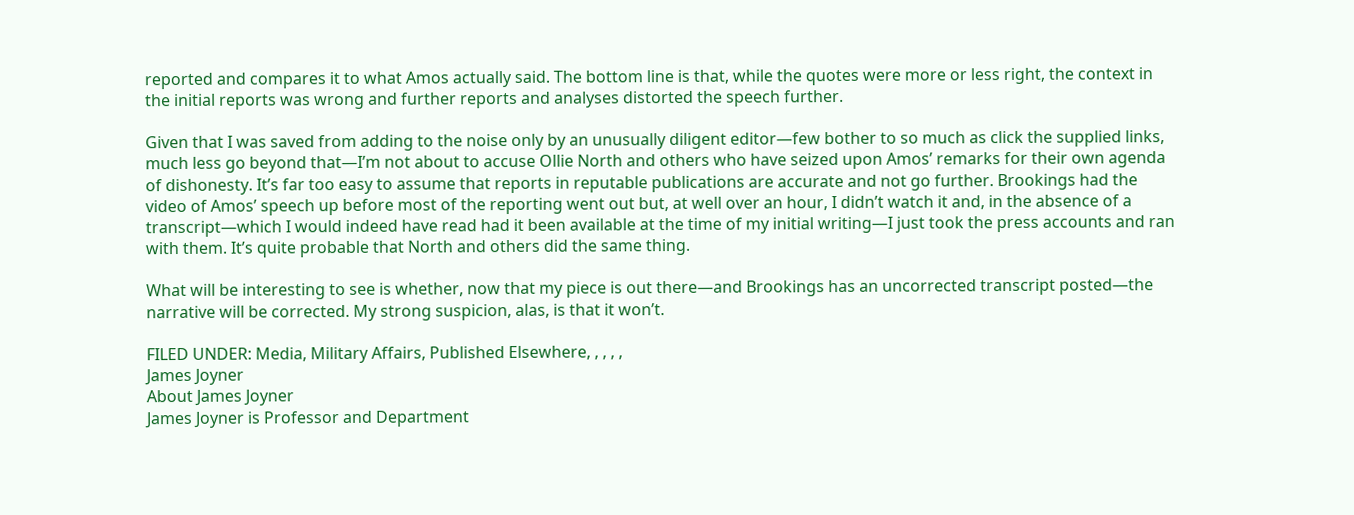reported and compares it to what Amos actually said. The bottom line is that, while the quotes were more or less right, the context in the initial reports was wrong and further reports and analyses distorted the speech further.

Given that I was saved from adding to the noise only by an unusually diligent editor—few bother to so much as click the supplied links, much less go beyond that—I’m not about to accuse Ollie North and others who have seized upon Amos’ remarks for their own agenda of dishonesty. It’s far too easy to assume that reports in reputable publications are accurate and not go further. Brookings had the video of Amos’ speech up before most of the reporting went out but, at well over an hour, I didn’t watch it and, in the absence of a transcript—which I would indeed have read had it been available at the time of my initial writing—I just took the press accounts and ran with them. It’s quite probable that North and others did the same thing.

What will be interesting to see is whether, now that my piece is out there—and Brookings has an uncorrected transcript posted—the narrative will be corrected. My strong suspicion, alas, is that it won’t.

FILED UNDER: Media, Military Affairs, Published Elsewhere, , , , ,
James Joyner
About James Joyner
James Joyner is Professor and Department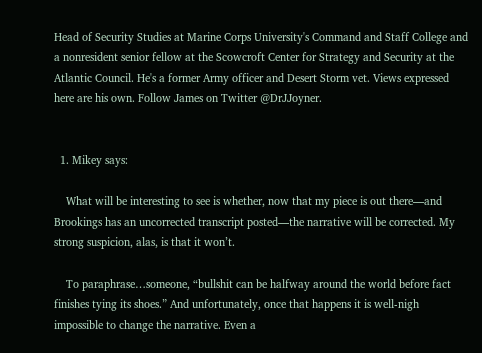Head of Security Studies at Marine Corps University's Command and Staff College and a nonresident senior fellow at the Scowcroft Center for Strategy and Security at the Atlantic Council. He's a former Army officer and Desert Storm vet. Views expressed here are his own. Follow James on Twitter @DrJJoyner.


  1. Mikey says:

    What will be interesting to see is whether, now that my piece is out there—and Brookings has an uncorrected transcript posted—the narrative will be corrected. My strong suspicion, alas, is that it won’t.

    To paraphrase…someone, “bullshit can be halfway around the world before fact finishes tying its shoes.” And unfortunately, once that happens it is well-nigh impossible to change the narrative. Even a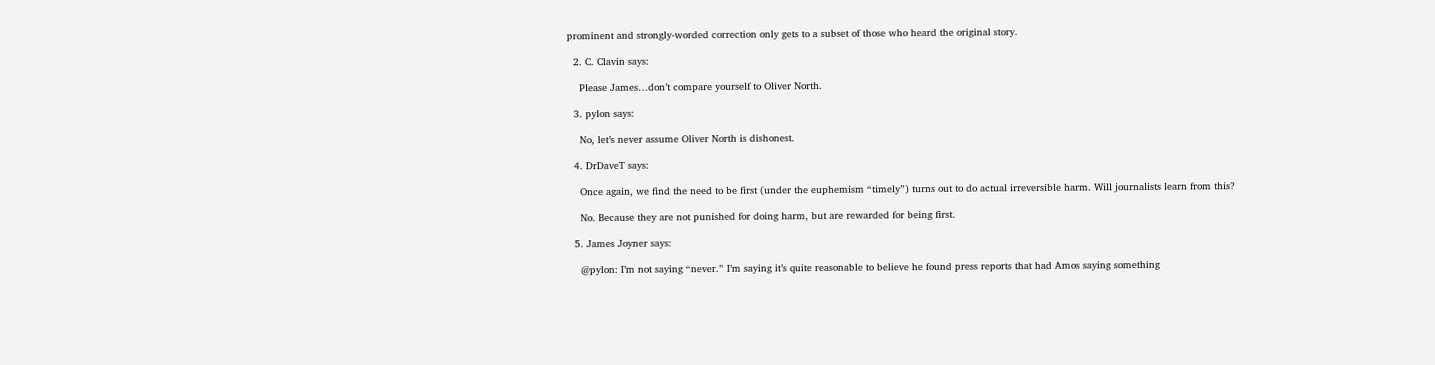prominent and strongly-worded correction only gets to a subset of those who heard the original story.

  2. C. Clavin says:

    Please James…don’t compare yourself to Oliver North.

  3. pylon says:

    No, let’s never assume Oliver North is dishonest.

  4. DrDaveT says:

    Once again, we find the need to be first (under the euphemism “timely”) turns out to do actual irreversible harm. Will journalists learn from this?

    No. Because they are not punished for doing harm, but are rewarded for being first.

  5. James Joyner says:

    @pylon: I’m not saying “never.” I’m saying it’s quite reasonable to believe he found press reports that had Amos saying something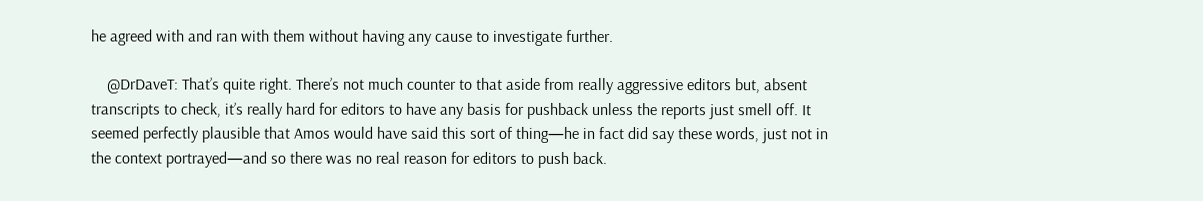he agreed with and ran with them without having any cause to investigate further.

    @DrDaveT: That’s quite right. There’s not much counter to that aside from really aggressive editors but, absent transcripts to check, it’s really hard for editors to have any basis for pushback unless the reports just smell off. It seemed perfectly plausible that Amos would have said this sort of thing—he in fact did say these words, just not in the context portrayed—and so there was no real reason for editors to push back.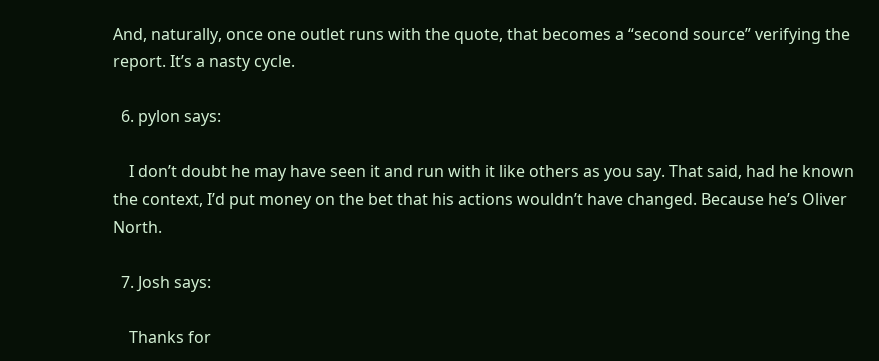And, naturally, once one outlet runs with the quote, that becomes a “second source” verifying the report. It’s a nasty cycle.

  6. pylon says:

    I don’t doubt he may have seen it and run with it like others as you say. That said, had he known the context, I’d put money on the bet that his actions wouldn’t have changed. Because he’s Oliver North.

  7. Josh says:

    Thanks for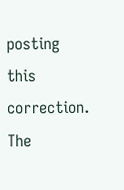posting this correction. The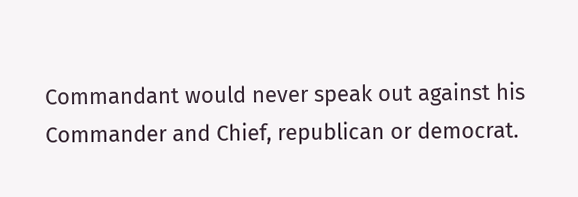Commandant would never speak out against his Commander and Chief, republican or democrat.